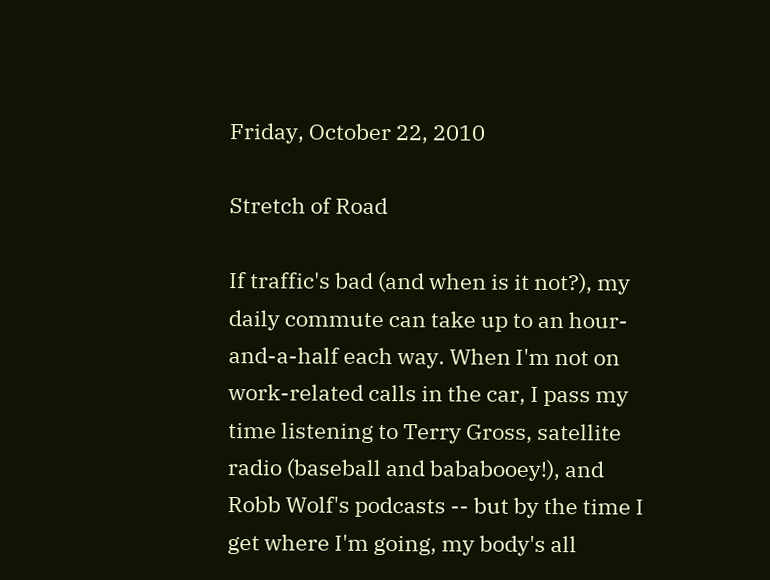Friday, October 22, 2010

Stretch of Road

If traffic's bad (and when is it not?), my daily commute can take up to an hour-and-a-half each way. When I'm not on work-related calls in the car, I pass my time listening to Terry Gross, satellite radio (baseball and bababooey!), and Robb Wolf's podcasts -- but by the time I get where I'm going, my body's all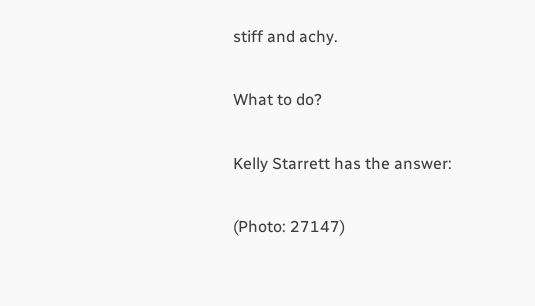stiff and achy.

What to do?

Kelly Starrett has the answer:

(Photo: 27147)